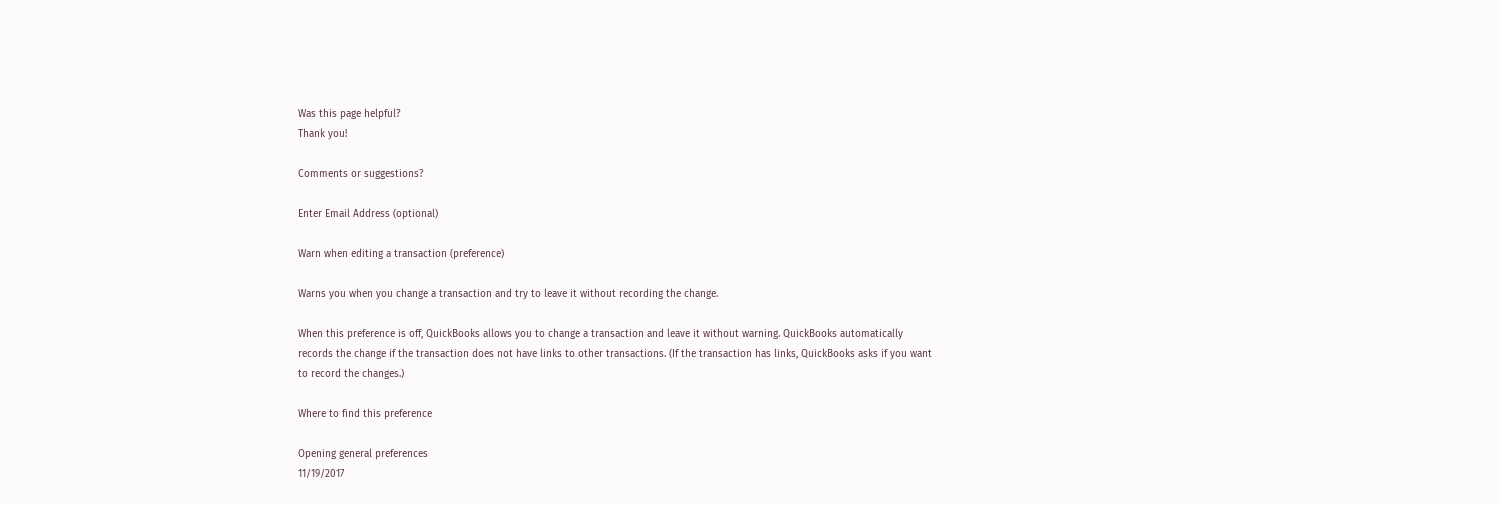Was this page helpful?
Thank you!

Comments or suggestions?

Enter Email Address (optional)

Warn when editing a transaction (preference)

Warns you when you change a transaction and try to leave it without recording the change.

When this preference is off, QuickBooks allows you to change a transaction and leave it without warning. QuickBooks automatically records the change if the transaction does not have links to other transactions. (If the transaction has links, QuickBooks asks if you want to record the changes.)

Where to find this preference

Opening general preferences
11/19/2017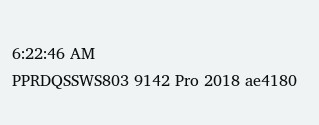6:22:46 AM
PPRDQSSWS803 9142 Pro 2018 ae4180